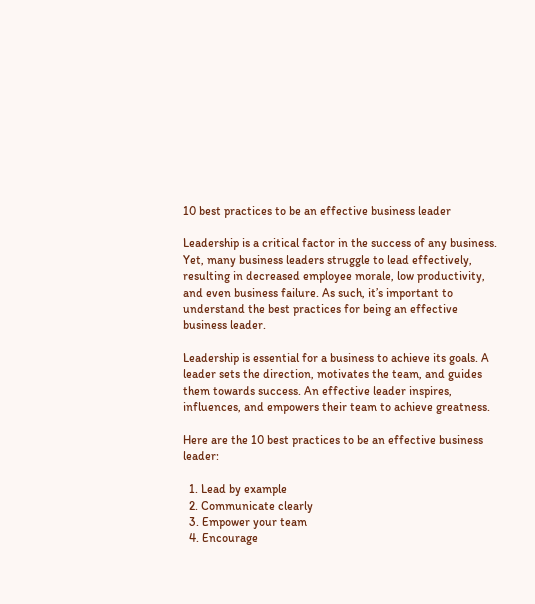10 best practices to be an effective business leader

Leadership is a critical factor in the success of any business. Yet, many business leaders struggle to lead effectively, resulting in decreased employee morale, low productivity, and even business failure. As such, it’s important to understand the best practices for being an effective business leader.

Leadership is essential for a business to achieve its goals. A leader sets the direction, motivates the team, and guides them towards success. An effective leader inspires, influences, and empowers their team to achieve greatness.

Here are the 10 best practices to be an effective business leader:

  1. Lead by example
  2. Communicate clearly
  3. Empower your team
  4. Encourage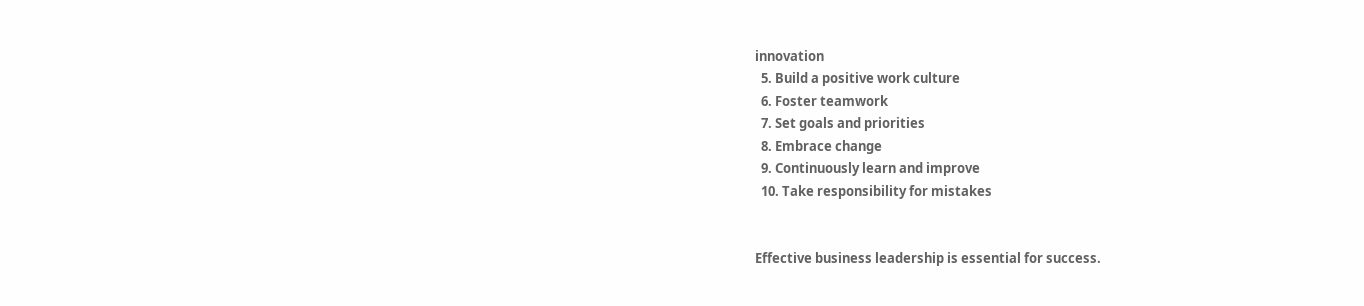innovation
  5. Build a positive work culture
  6. Foster teamwork
  7. Set goals and priorities
  8. Embrace change
  9. Continuously learn and improve
  10. Take responsibility for mistakes


Effective business leadership is essential for success.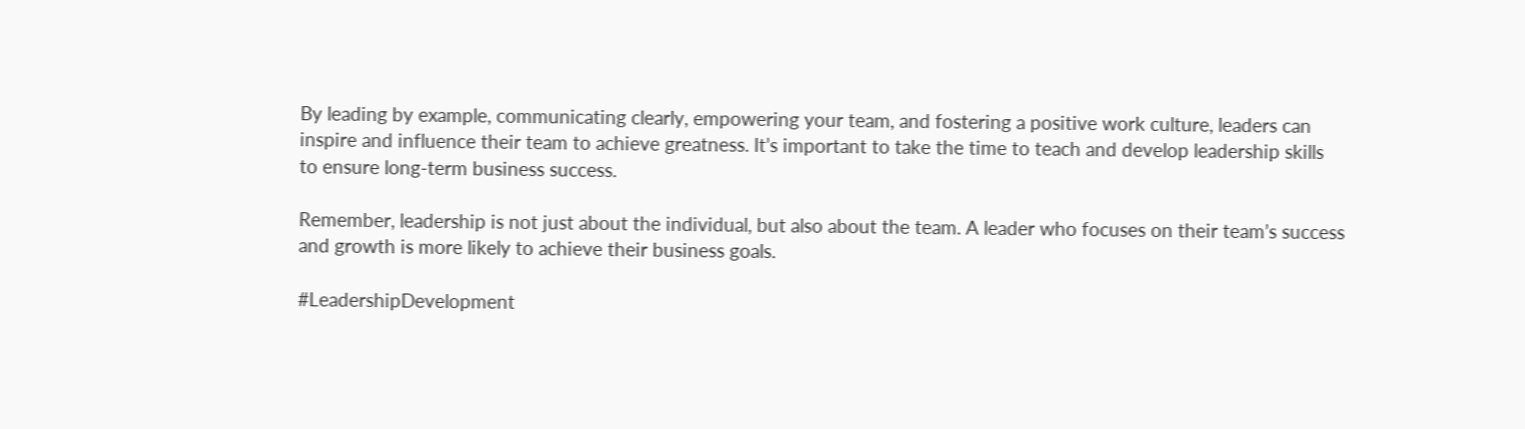By leading by example, communicating clearly, empowering your team, and fostering a positive work culture, leaders can inspire and influence their team to achieve greatness. It’s important to take the time to teach and develop leadership skills to ensure long-term business success.

Remember, leadership is not just about the individual, but also about the team. A leader who focuses on their team’s success and growth is more likely to achieve their business goals.

#LeadershipDevelopment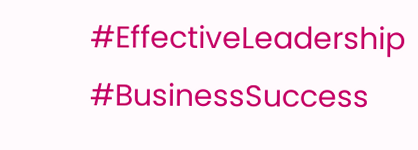#EffectiveLeadership #BusinessSuccess